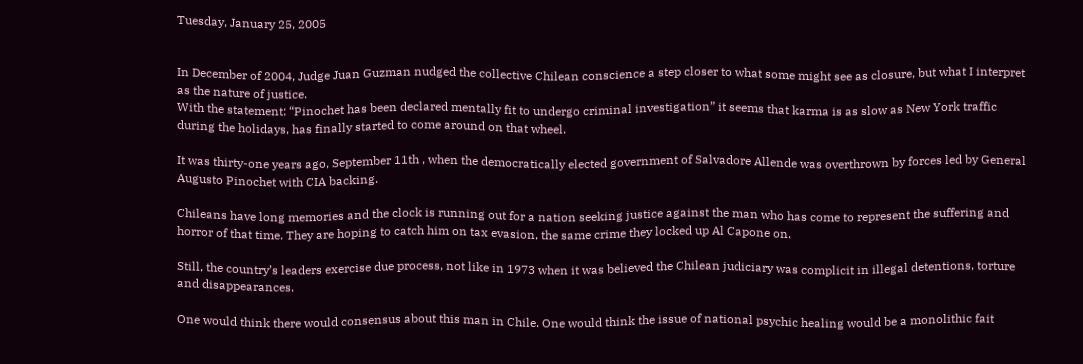Tuesday, January 25, 2005


In December of 2004, Judge Juan Guzman nudged the collective Chilean conscience a step closer to what some might see as closure, but what I interpret as the nature of justice.
With the statement: “Pinochet has been declared mentally fit to undergo criminal investigation” it seems that karma is as slow as New York traffic during the holidays, has finally started to come around on that wheel.

It was thirty-one years ago, September 11th , when the democratically elected government of Salvadore Allende was overthrown by forces led by General Augusto Pinochet with CIA backing.

Chileans have long memories and the clock is running out for a nation seeking justice against the man who has come to represent the suffering and horror of that time. They are hoping to catch him on tax evasion, the same crime they locked up Al Capone on.

Still, the country’s leaders exercise due process, not like in 1973 when it was believed the Chilean judiciary was complicit in illegal detentions, torture and disappearances.

One would think there would consensus about this man in Chile. One would think the issue of national psychic healing would be a monolithic fait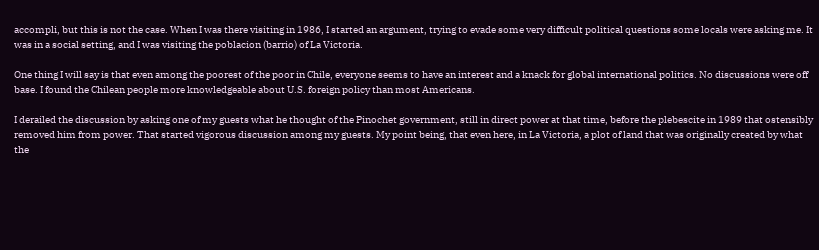accompli, but this is not the case. When I was there visiting in 1986, I started an argument, trying to evade some very difficult political questions some locals were asking me. It was in a social setting, and I was visiting the poblacion (barrio) of La Victoria.

One thing I will say is that even among the poorest of the poor in Chile, everyone seems to have an interest and a knack for global international politics. No discussions were off base. I found the Chilean people more knowledgeable about U.S. foreign policy than most Americans.

I derailed the discussion by asking one of my guests what he thought of the Pinochet government, still in direct power at that time, before the plebescite in 1989 that ostensibly removed him from power. That started vigorous discussion among my guests. My point being, that even here, in La Victoria, a plot of land that was originally created by what the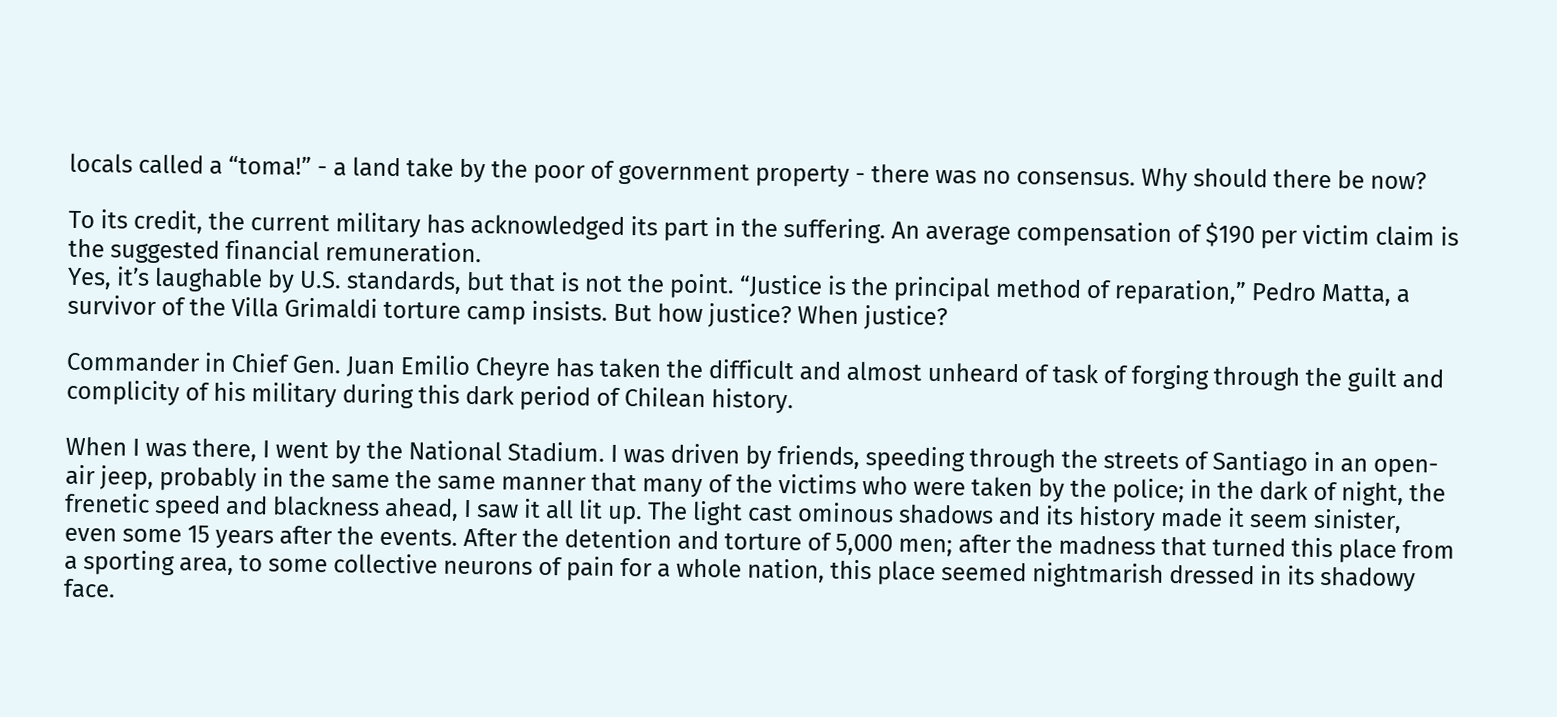locals called a “toma!” - a land take by the poor of government property - there was no consensus. Why should there be now?

To its credit, the current military has acknowledged its part in the suffering. An average compensation of $190 per victim claim is the suggested financial remuneration.
Yes, it’s laughable by U.S. standards, but that is not the point. “Justice is the principal method of reparation,” Pedro Matta, a survivor of the Villa Grimaldi torture camp insists. But how justice? When justice?

Commander in Chief Gen. Juan Emilio Cheyre has taken the difficult and almost unheard of task of forging through the guilt and complicity of his military during this dark period of Chilean history.

When I was there, I went by the National Stadium. I was driven by friends, speeding through the streets of Santiago in an open-air jeep, probably in the same the same manner that many of the victims who were taken by the police; in the dark of night, the frenetic speed and blackness ahead, I saw it all lit up. The light cast ominous shadows and its history made it seem sinister, even some 15 years after the events. After the detention and torture of 5,000 men; after the madness that turned this place from a sporting area, to some collective neurons of pain for a whole nation, this place seemed nightmarish dressed in its shadowy face.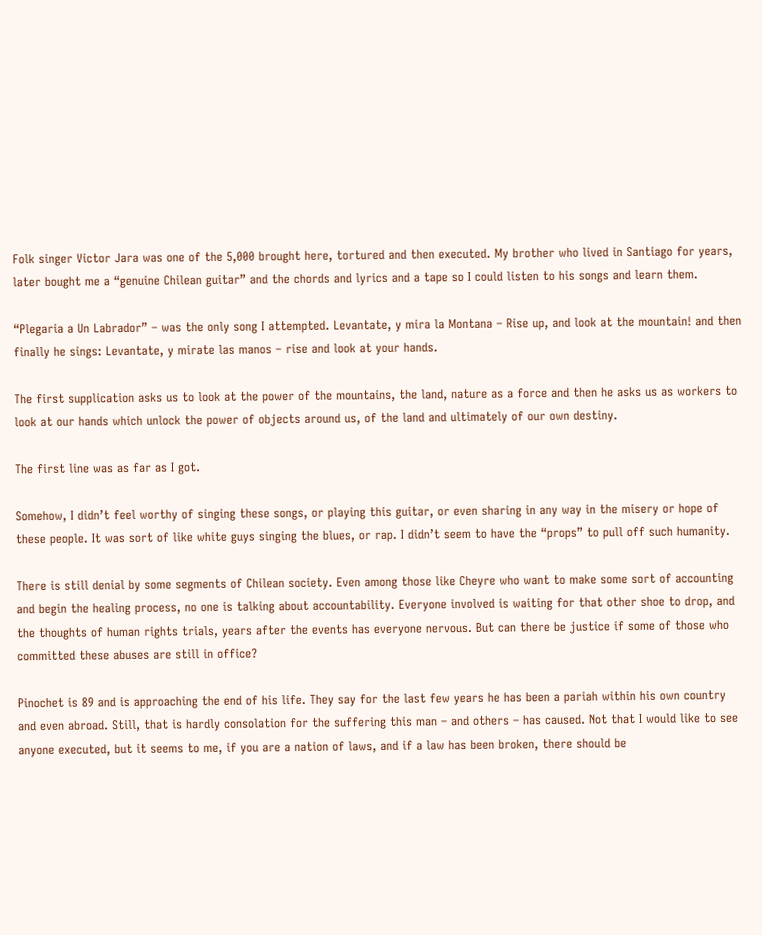Folk singer Victor Jara was one of the 5,000 brought here, tortured and then executed. My brother who lived in Santiago for years, later bought me a “genuine Chilean guitar” and the chords and lyrics and a tape so I could listen to his songs and learn them.

“Plegaria a Un Labrador” – was the only song I attempted. Levantate, y mira la Montana – Rise up, and look at the mountain! and then finally he sings: Levantate, y mirate las manos – rise and look at your hands.

The first supplication asks us to look at the power of the mountains, the land, nature as a force and then he asks us as workers to look at our hands which unlock the power of objects around us, of the land and ultimately of our own destiny.

The first line was as far as I got.

Somehow, I didn’t feel worthy of singing these songs, or playing this guitar, or even sharing in any way in the misery or hope of these people. It was sort of like white guys singing the blues, or rap. I didn’t seem to have the “props” to pull off such humanity.

There is still denial by some segments of Chilean society. Even among those like Cheyre who want to make some sort of accounting and begin the healing process, no one is talking about accountability. Everyone involved is waiting for that other shoe to drop, and the thoughts of human rights trials, years after the events has everyone nervous. But can there be justice if some of those who committed these abuses are still in office?

Pinochet is 89 and is approaching the end of his life. They say for the last few years he has been a pariah within his own country and even abroad. Still, that is hardly consolation for the suffering this man – and others – has caused. Not that I would like to see anyone executed, but it seems to me, if you are a nation of laws, and if a law has been broken, there should be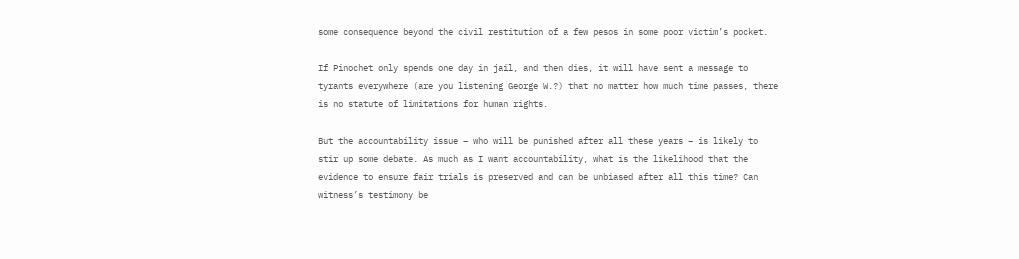some consequence beyond the civil restitution of a few pesos in some poor victim’s pocket.

If Pinochet only spends one day in jail, and then dies, it will have sent a message to tyrants everywhere (are you listening George W.?) that no matter how much time passes, there is no statute of limitations for human rights.

But the accountability issue – who will be punished after all these years – is likely to stir up some debate. As much as I want accountability, what is the likelihood that the evidence to ensure fair trials is preserved and can be unbiased after all this time? Can witness’s testimony be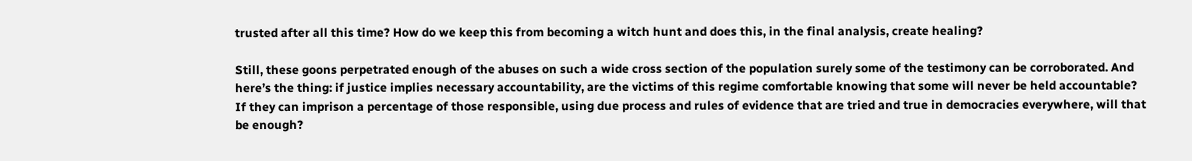trusted after all this time? How do we keep this from becoming a witch hunt and does this, in the final analysis, create healing?

Still, these goons perpetrated enough of the abuses on such a wide cross section of the population surely some of the testimony can be corroborated. And here’s the thing: if justice implies necessary accountability, are the victims of this regime comfortable knowing that some will never be held accountable? If they can imprison a percentage of those responsible, using due process and rules of evidence that are tried and true in democracies everywhere, will that be enough?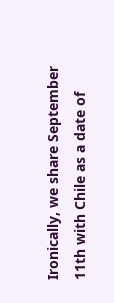Ironically, we share September 11th with Chile as a date of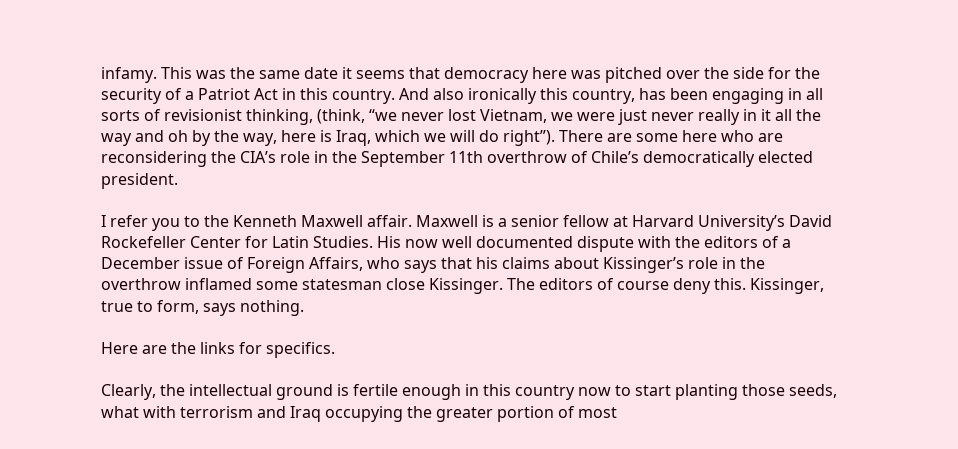infamy. This was the same date it seems that democracy here was pitched over the side for the security of a Patriot Act in this country. And also ironically this country, has been engaging in all sorts of revisionist thinking, (think, “we never lost Vietnam, we were just never really in it all the way and oh by the way, here is Iraq, which we will do right”). There are some here who are reconsidering the CIA’s role in the September 11th overthrow of Chile’s democratically elected president.

I refer you to the Kenneth Maxwell affair. Maxwell is a senior fellow at Harvard University’s David Rockefeller Center for Latin Studies. His now well documented dispute with the editors of a December issue of Foreign Affairs, who says that his claims about Kissinger’s role in the overthrow inflamed some statesman close Kissinger. The editors of course deny this. Kissinger, true to form, says nothing.

Here are the links for specifics.

Clearly, the intellectual ground is fertile enough in this country now to start planting those seeds, what with terrorism and Iraq occupying the greater portion of most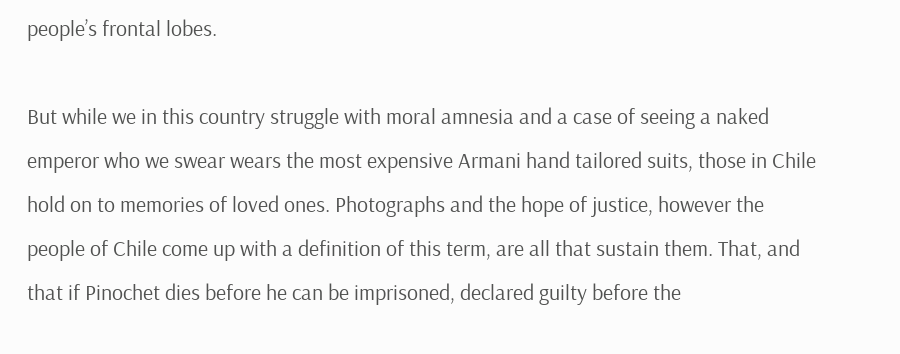people’s frontal lobes.

But while we in this country struggle with moral amnesia and a case of seeing a naked emperor who we swear wears the most expensive Armani hand tailored suits, those in Chile hold on to memories of loved ones. Photographs and the hope of justice, however the people of Chile come up with a definition of this term, are all that sustain them. That, and that if Pinochet dies before he can be imprisoned, declared guilty before the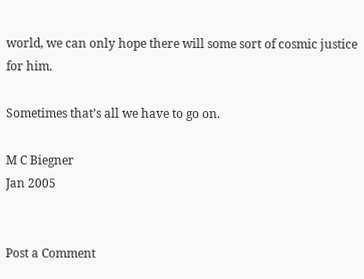world, we can only hope there will some sort of cosmic justice for him.

Sometimes that’s all we have to go on.

M C Biegner
Jan 2005


Post a Comment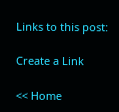Links to this post:

Create a Link

<< Home